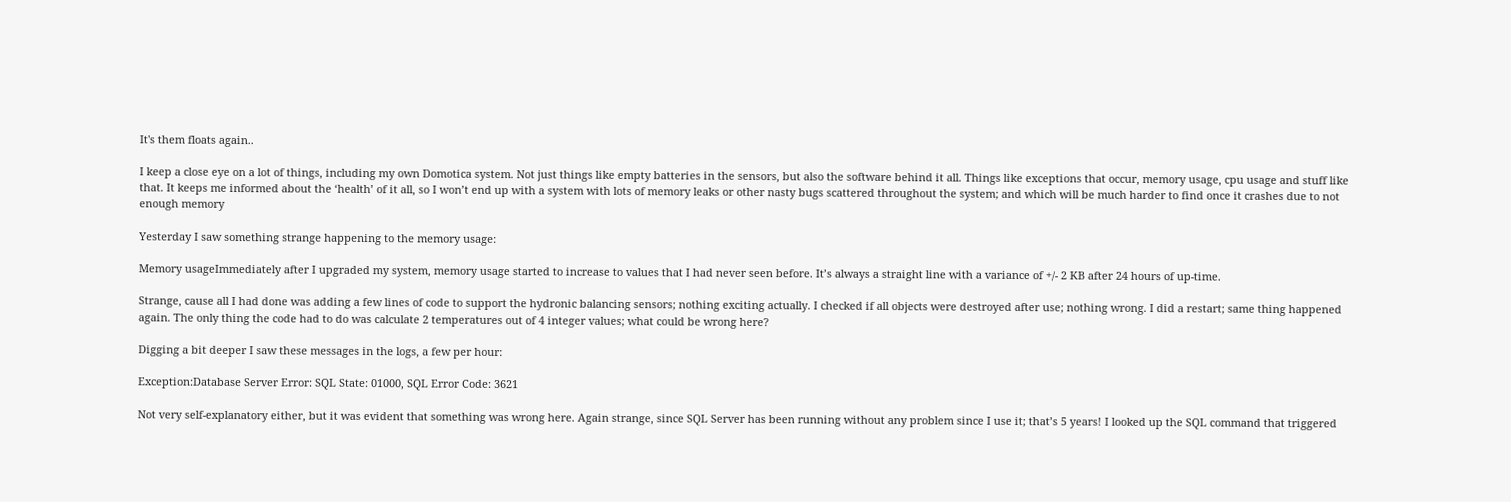It's them floats again..

I keep a close eye on a lot of things, including my own Domotica system. Not just things like empty batteries in the sensors, but also the software behind it all. Things like exceptions that occur, memory usage, cpu usage and stuff like that. It keeps me informed about the ‘health’ of it all, so I won’t end up with a system with lots of memory leaks or other nasty bugs scattered throughout the system; and which will be much harder to find once it crashes due to not enough memory

Yesterday I saw something strange happening to the memory usage:

Memory usageImmediately after I upgraded my system, memory usage started to increase to values that I had never seen before. It’s always a straight line with a variance of +/- 2 KB after 24 hours of up-time.

Strange, cause all I had done was adding a few lines of code to support the hydronic balancing sensors; nothing exciting actually. I checked if all objects were destroyed after use; nothing wrong. I did a restart; same thing happened again. The only thing the code had to do was calculate 2 temperatures out of 4 integer values; what could be wrong here?

Digging a bit deeper I saw these messages in the logs, a few per hour:

Exception:Database Server Error: SQL State: 01000, SQL Error Code: 3621

Not very self-explanatory either, but it was evident that something was wrong here. Again strange, since SQL Server has been running without any problem since I use it; that’s 5 years! I looked up the SQL command that triggered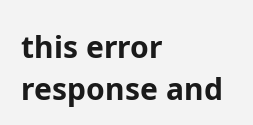this error response and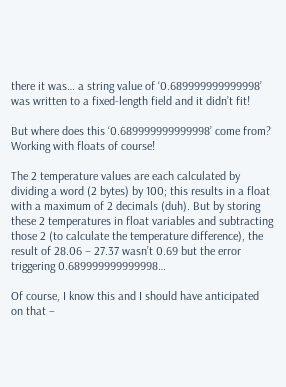there it was… a string value of ‘0.689999999999998’ was written to a fixed-length field and it didn’t fit!

But where does this ‘0.689999999999998’ come from? Working with floats of course!

The 2 temperature values are each calculated by dividing a word (2 bytes) by 100; this results in a float with a maximum of 2 decimals (duh). But by storing these 2 temperatures in float variables and subtracting those 2 (to calculate the temperature difference), the result of 28.06 – 27.37 wasn’t 0.69 but the error triggering 0.689999999999998…

Of course, I know this and I should have anticipated on that –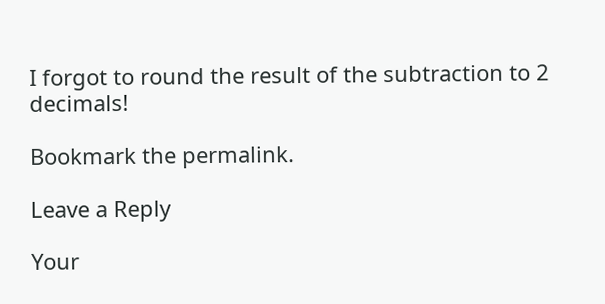I forgot to round the result of the subtraction to 2 decimals!

Bookmark the permalink.

Leave a Reply

Your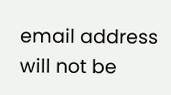email address will not be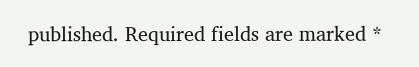published. Required fields are marked *